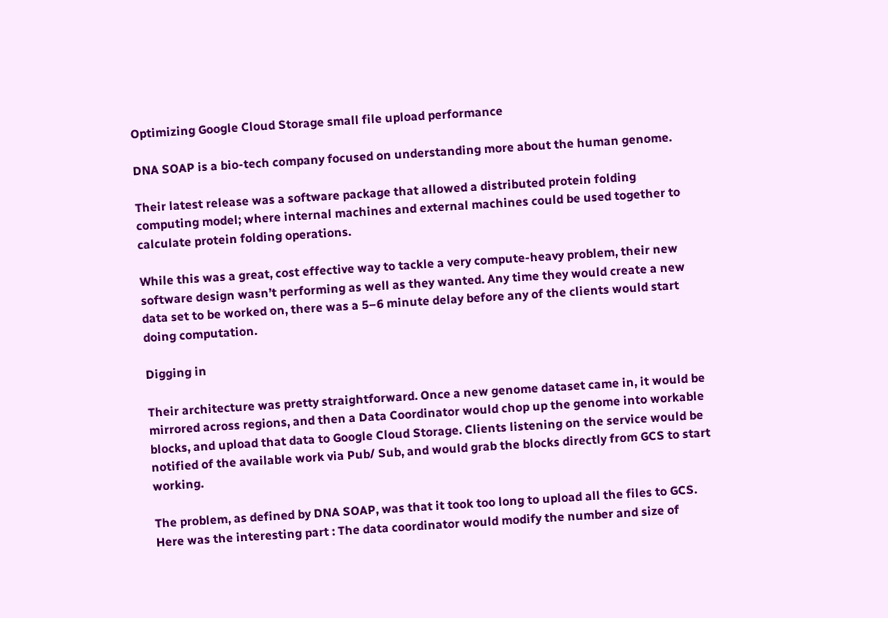Optimizing Google Cloud Storage small file upload performance

DNA SOAP is a bio-tech company focused on understanding more about the human genome.

Their latest release was a software package that allowed a distributed protein folding computing model; where internal machines and external machines could be used together to calculate protein folding operations.

While this was a great, cost effective way to tackle a very compute-heavy problem, their new software design wasn’t performing as well as they wanted. Any time they would create a new data set to be worked on, there was a 5–6 minute delay before any of the clients would start doing computation.

Digging in

Their architecture was pretty straightforward. Once a new genome dataset came in, it would be mirrored across regions, and then a Data Coordinator would chop up the genome into workable blocks, and upload that data to Google Cloud Storage. Clients listening on the service would be notified of the available work via Pub/ Sub, and would grab the blocks directly from GCS to start working.

The problem, as defined by DNA SOAP, was that it took too long to upload all the files to GCS. Here was the interesting part : The data coordinator would modify the number and size of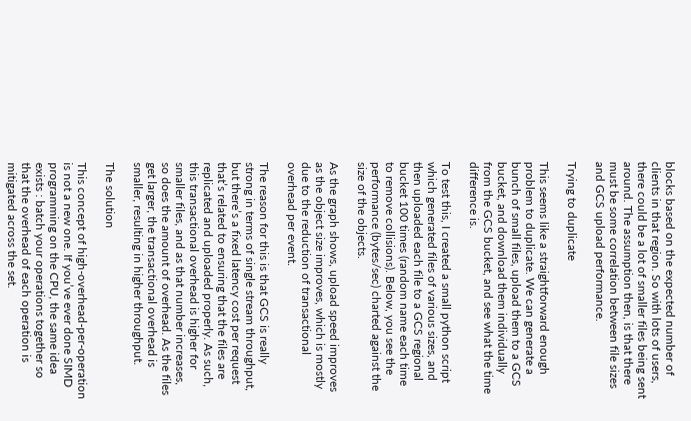blocks based on the expected number of clients in that region. So with lots of users, there could be a lot of smaller files being sent around. The assumption then, is that there must be some correlation between file sizes and GCS upload performance.

Trying to duplicate

This seems like a straightforward enough problem to duplicate. We can generate a bunch of small files, upload them to a GCS bucket, and download them individually from the GCS bucket, and see what the time difference is.

To test this, I created a small python script which generated files of various sizes, and then uploaded each file to a GCS regional bucket 100 times (random name each time to remove collisions). Below, you see the performance (bytes/sec) charted against the size of the objects.

As the graph shows, upload speed improves as the object size improves, which is mostly due to the reduction of transactional overhead per event.

The reason for this is that GCS is really strong in terms of single stream throughput, but there’s a fixed latency cost per request that’s related to ensuring that the files are replicated and uploaded properly. As such, this transactional overhead is higher for smaller files, and as that number increases, so does the amount of overhead. As the files get larger, the transactional overhead is smaller, resulting in higher throughput.

The solution

This concept of high-overhead-per-operation is not a new one. If you’ve ever done SIMD programming on the CPU, the same idea exists : batch your operations together so that the overhead of each operation is mitigated across the set.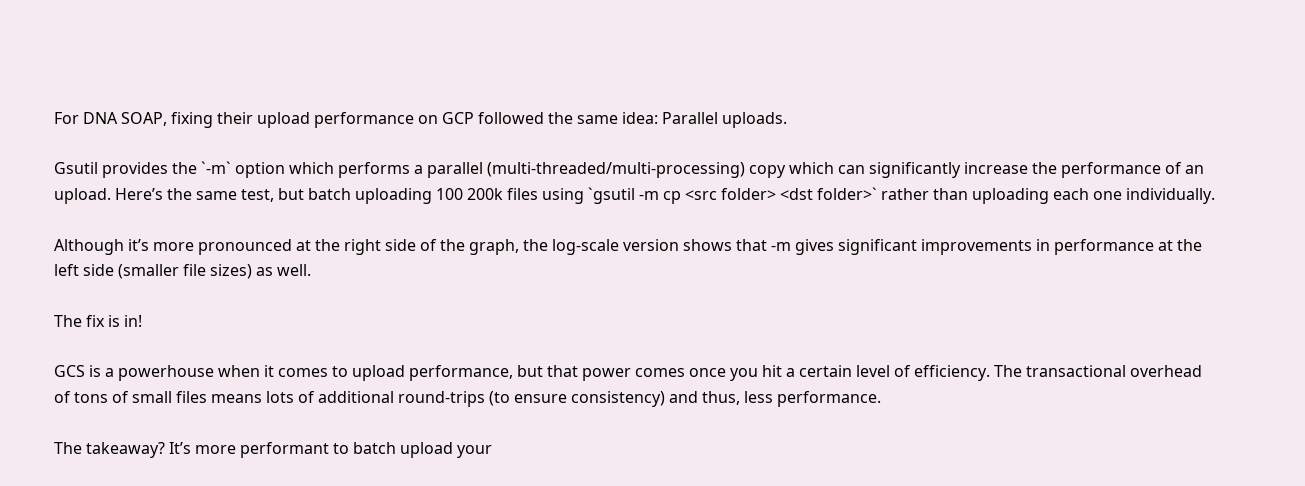For DNA SOAP, fixing their upload performance on GCP followed the same idea: Parallel uploads.

Gsutil provides the `-m` option which performs a parallel (multi-threaded/multi-processing) copy which can significantly increase the performance of an upload. Here’s the same test, but batch uploading 100 200k files using `gsutil -m cp <src folder> <dst folder>` rather than uploading each one individually.

Although it’s more pronounced at the right side of the graph, the log-scale version shows that -m gives significant improvements in performance at the left side (smaller file sizes) as well.

The fix is in!

GCS is a powerhouse when it comes to upload performance, but that power comes once you hit a certain level of efficiency. The transactional overhead of tons of small files means lots of additional round-trips (to ensure consistency) and thus, less performance.

The takeaway? It’s more performant to batch upload your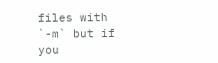files with `-m` but if you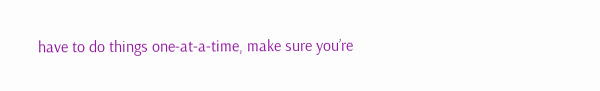have to do things one-at-a-time, make sure you’re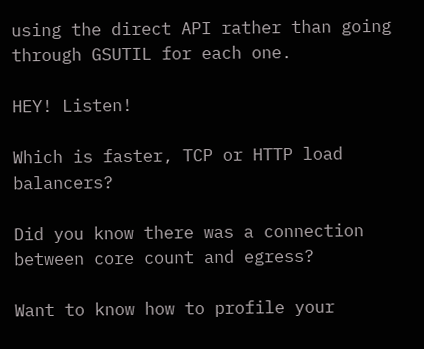using the direct API rather than going through GSUTIL for each one.

HEY! Listen!

Which is faster, TCP or HTTP load balancers?

Did you know there was a connection between core count and egress?

Want to know how to profile your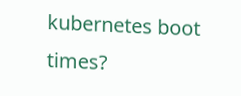kubernetes boot times?